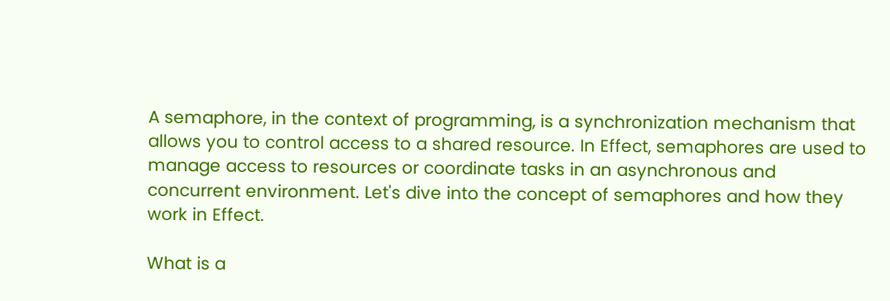A semaphore, in the context of programming, is a synchronization mechanism that allows you to control access to a shared resource. In Effect, semaphores are used to manage access to resources or coordinate tasks in an asynchronous and concurrent environment. Let's dive into the concept of semaphores and how they work in Effect.

What is a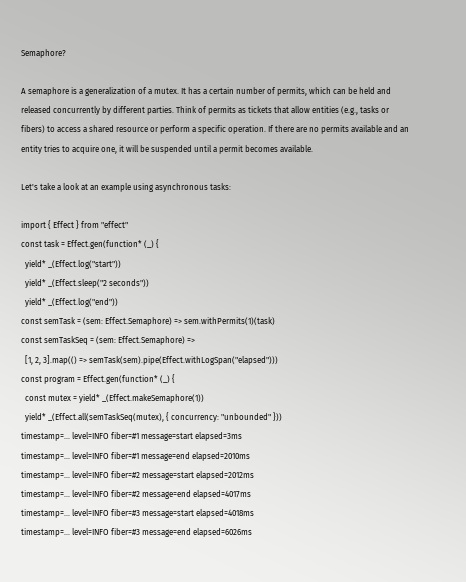Semaphore?

A semaphore is a generalization of a mutex. It has a certain number of permits, which can be held and released concurrently by different parties. Think of permits as tickets that allow entities (e.g., tasks or fibers) to access a shared resource or perform a specific operation. If there are no permits available and an entity tries to acquire one, it will be suspended until a permit becomes available.

Let's take a look at an example using asynchronous tasks:

import { Effect } from "effect"
const task = Effect.gen(function* (_) {
  yield* _(Effect.log("start"))
  yield* _(Effect.sleep("2 seconds"))
  yield* _(Effect.log("end"))
const semTask = (sem: Effect.Semaphore) => sem.withPermits(1)(task)
const semTaskSeq = (sem: Effect.Semaphore) =>
  [1, 2, 3].map(() => semTask(sem).pipe(Effect.withLogSpan("elapsed")))
const program = Effect.gen(function* (_) {
  const mutex = yield* _(Effect.makeSemaphore(1))
  yield* _(Effect.all(semTaskSeq(mutex), { concurrency: "unbounded" }))
timestamp=... level=INFO fiber=#1 message=start elapsed=3ms
timestamp=... level=INFO fiber=#1 message=end elapsed=2010ms
timestamp=... level=INFO fiber=#2 message=start elapsed=2012ms
timestamp=... level=INFO fiber=#2 message=end elapsed=4017ms
timestamp=... level=INFO fiber=#3 message=start elapsed=4018ms
timestamp=... level=INFO fiber=#3 message=end elapsed=6026ms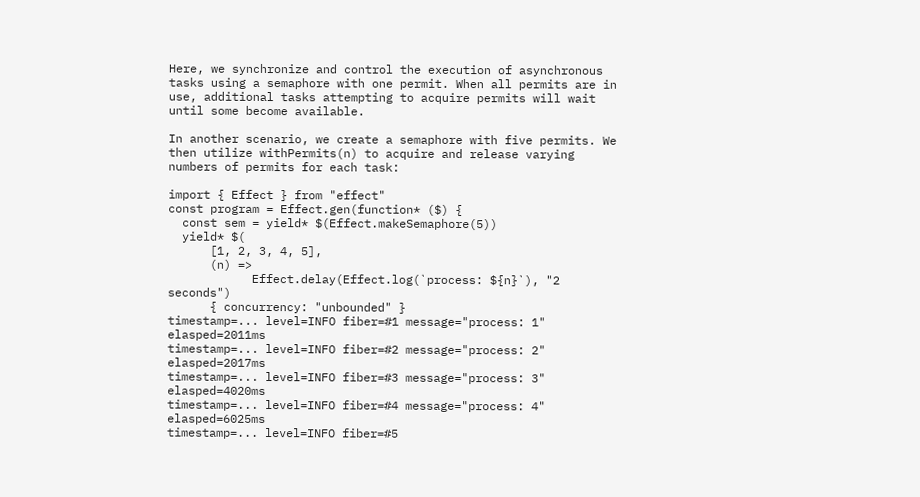Here, we synchronize and control the execution of asynchronous tasks using a semaphore with one permit. When all permits are in use, additional tasks attempting to acquire permits will wait until some become available.

In another scenario, we create a semaphore with five permits. We then utilize withPermits(n) to acquire and release varying numbers of permits for each task:

import { Effect } from "effect"
const program = Effect.gen(function* ($) {
  const sem = yield* $(Effect.makeSemaphore(5))
  yield* $(
      [1, 2, 3, 4, 5],
      (n) =>
            Effect.delay(Effect.log(`process: ${n}`), "2 seconds")
      { concurrency: "unbounded" }
timestamp=... level=INFO fiber=#1 message="process: 1" elasped=2011ms
timestamp=... level=INFO fiber=#2 message="process: 2" elasped=2017ms
timestamp=... level=INFO fiber=#3 message="process: 3" elasped=4020ms
timestamp=... level=INFO fiber=#4 message="process: 4" elasped=6025ms
timestamp=... level=INFO fiber=#5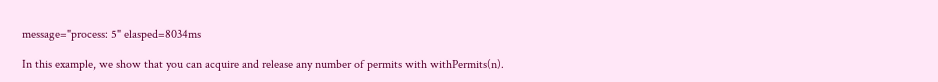message="process: 5" elasped=8034ms

In this example, we show that you can acquire and release any number of permits with withPermits(n).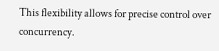This flexibility allows for precise control over concurrency.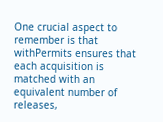One crucial aspect to remember is that withPermits ensures that each acquisition is matched with an equivalent number of releases,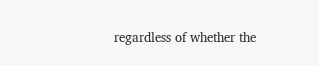regardless of whether the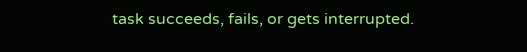task succeeds, fails, or gets interrupted.